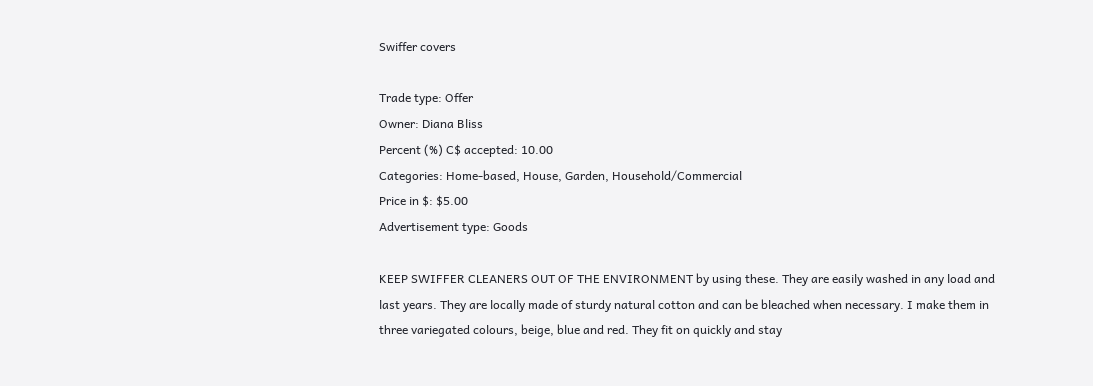Swiffer covers

Trade type: Offer
Owner: Diana Bliss
Percent (%) C$ accepted: 10.00
Categories: Home-based, House, Garden, Household/Commercial
Price in $: $5.00
Advertisement type: Goods

KEEP SWIFFER CLEANERS OUT OF THE ENVIRONMENT by using these. They are easily washed in any load and last years. They are locally made of sturdy natural cotton and can be bleached when necessary. I make them in three variegated colours, beige, blue and red. They fit on quickly and stay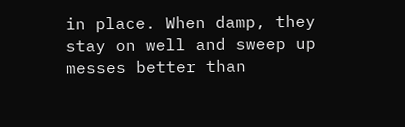in place. When damp, they stay on well and sweep up messes better than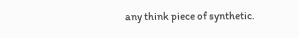any think piece of synthetic.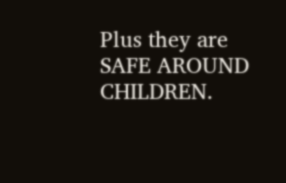Plus they are SAFE AROUND CHILDREN.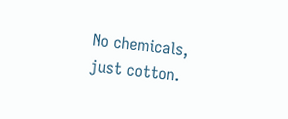No chemicals, just cotton.